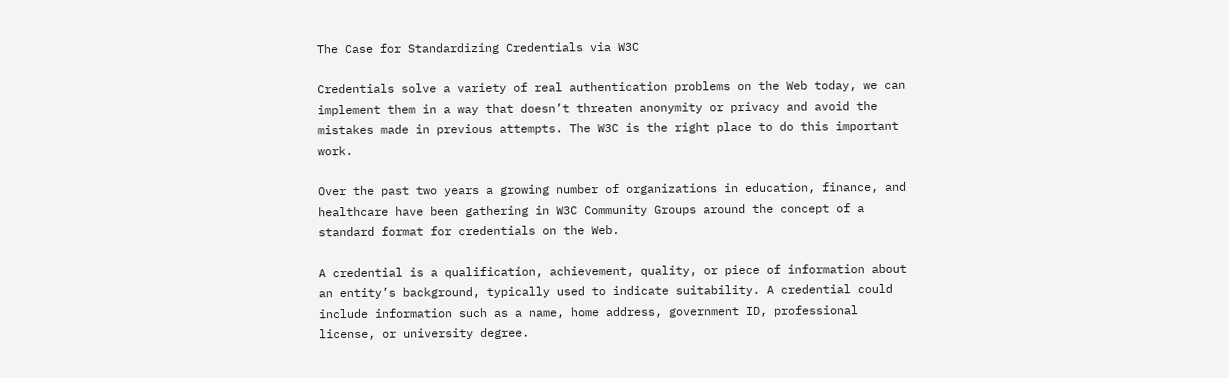The Case for Standardizing Credentials via W3C

Credentials solve a variety of real authentication problems on the Web today, we can implement them in a way that doesn’t threaten anonymity or privacy and avoid the mistakes made in previous attempts. The W3C is the right place to do this important work.

Over the past two years a growing number of organizations in education, finance, and healthcare have been gathering in W3C Community Groups around the concept of a standard format for credentials on the Web.

A credential is a qualification, achievement, quality, or piece of information about an entity’s background, typically used to indicate suitability. A credential could include information such as a name, home address, government ID, professional license, or university degree.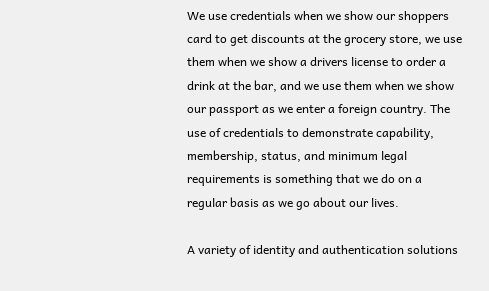We use credentials when we show our shoppers card to get discounts at the grocery store, we use them when we show a drivers license to order a drink at the bar, and we use them when we show our passport as we enter a foreign country. The use of credentials to demonstrate capability, membership, status, and minimum legal requirements is something that we do on a regular basis as we go about our lives.

A variety of identity and authentication solutions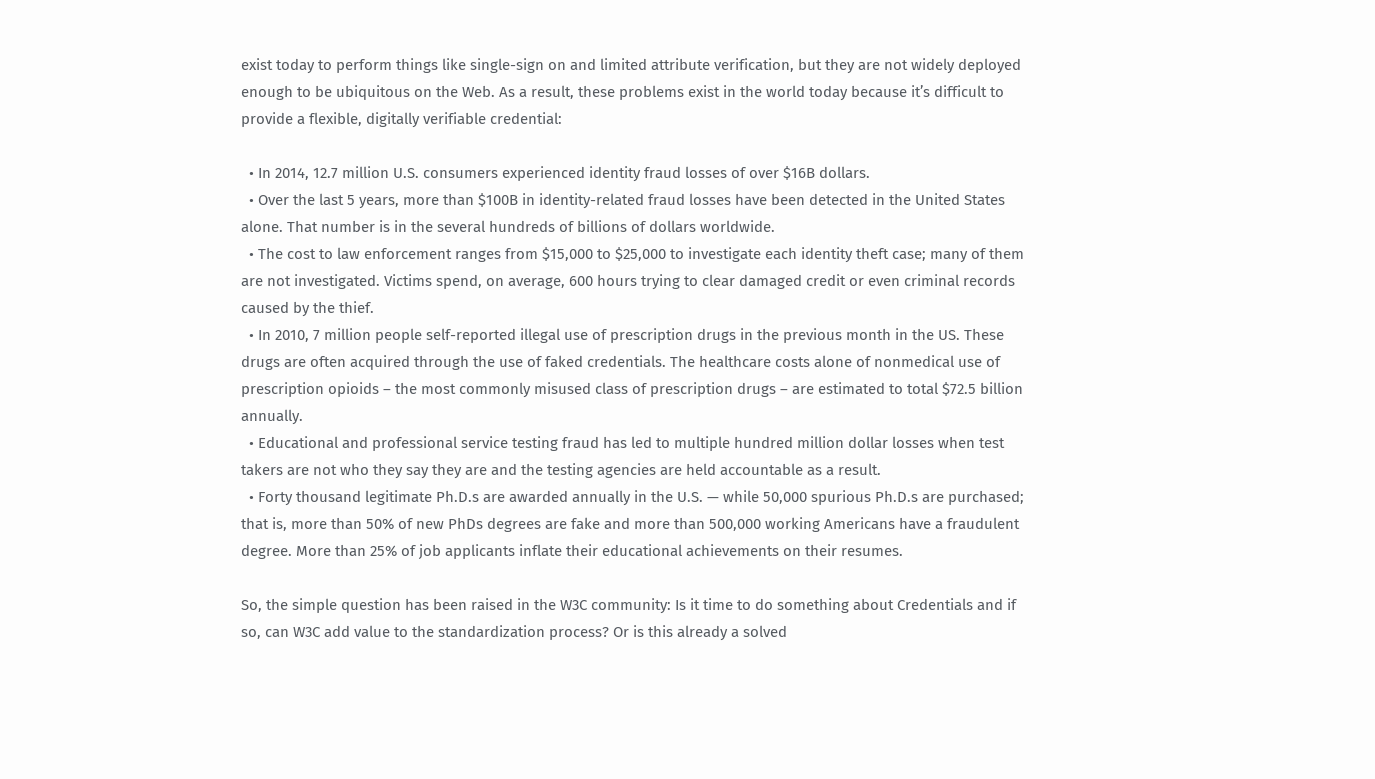exist today to perform things like single-sign on and limited attribute verification, but they are not widely deployed enough to be ubiquitous on the Web. As a result, these problems exist in the world today because it’s difficult to provide a flexible, digitally verifiable credential:

  • In 2014, 12.7 million U.S. consumers experienced identity fraud losses of over $16B dollars.
  • Over the last 5 years, more than $100B in identity-related fraud losses have been detected in the United States alone. That number is in the several hundreds of billions of dollars worldwide.
  • The cost to law enforcement ranges from $15,000 to $25,000 to investigate each identity theft case; many of them are not investigated. Victims spend, on average, 600 hours trying to clear damaged credit or even criminal records caused by the thief.
  • In 2010, 7 million people self-reported illegal use of prescription drugs in the previous month in the US. These drugs are often acquired through the use of faked credentials. The healthcare costs alone of nonmedical use of prescription opioids – the most commonly misused class of prescription drugs – are estimated to total $72.5 billion annually.
  • Educational and professional service testing fraud has led to multiple hundred million dollar losses when test takers are not who they say they are and the testing agencies are held accountable as a result.
  • Forty thousand legitimate Ph.D.s are awarded annually in the U.S. — while 50,000 spurious Ph.D.s are purchased; that is, more than 50% of new PhDs degrees are fake and more than 500,000 working Americans have a fraudulent degree. More than 25% of job applicants inflate their educational achievements on their resumes.

So, the simple question has been raised in the W3C community: Is it time to do something about Credentials and if so, can W3C add value to the standardization process? Or is this already a solved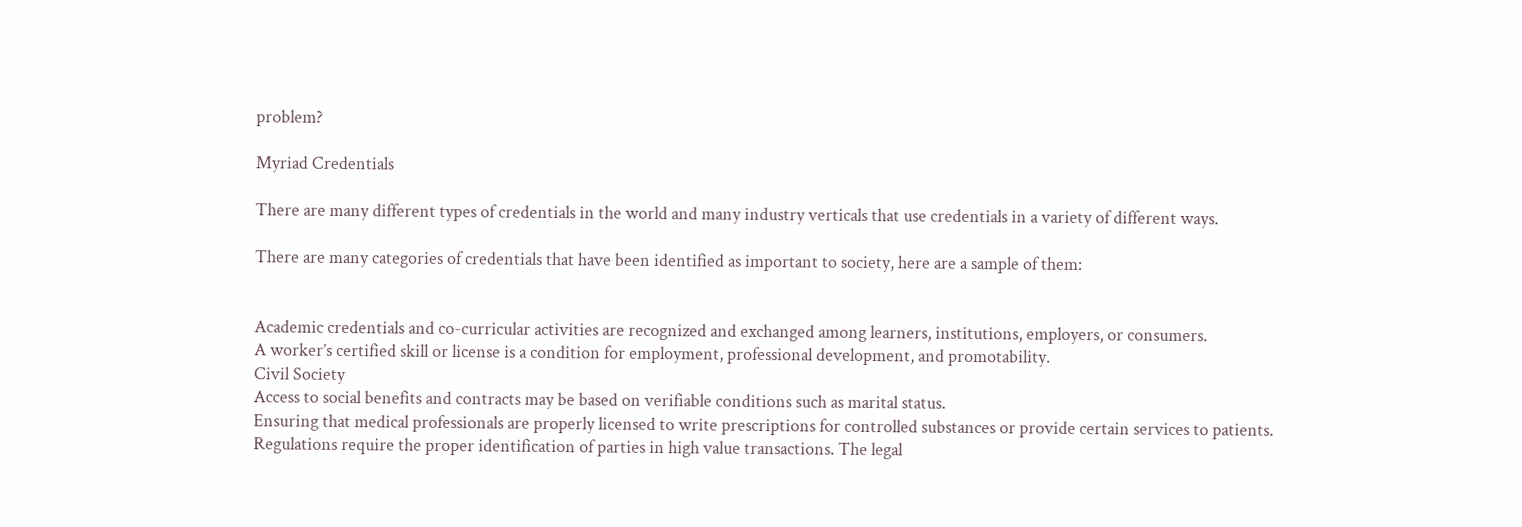problem?

Myriad Credentials

There are many different types of credentials in the world and many industry verticals that use credentials in a variety of different ways.

There are many categories of credentials that have been identified as important to society, here are a sample of them:


Academic credentials and co-curricular activities are recognized and exchanged among learners, institutions, employers, or consumers.
A worker’s certified skill or license is a condition for employment, professional development, and promotability.
Civil Society
Access to social benefits and contracts may be based on verifiable conditions such as marital status.
Ensuring that medical professionals are properly licensed to write prescriptions for controlled substances or provide certain services to patients.
Regulations require the proper identification of parties in high value transactions. The legal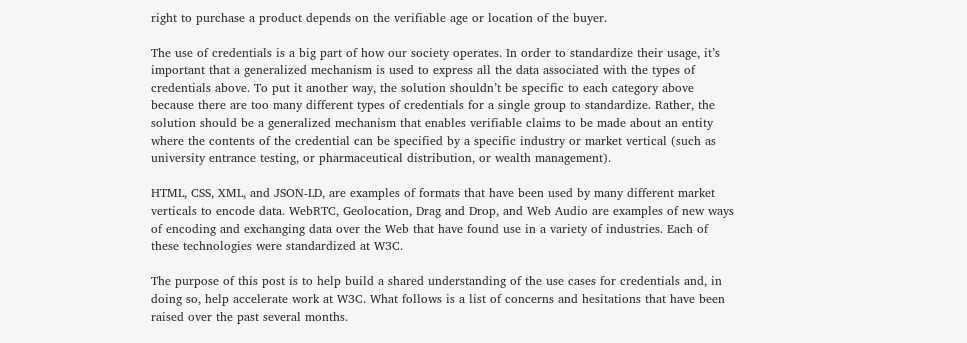right to purchase a product depends on the verifiable age or location of the buyer.

The use of credentials is a big part of how our society operates. In order to standardize their usage, it’s important that a generalized mechanism is used to express all the data associated with the types of credentials above. To put it another way, the solution shouldn’t be specific to each category above because there are too many different types of credentials for a single group to standardize. Rather, the solution should be a generalized mechanism that enables verifiable claims to be made about an entity where the contents of the credential can be specified by a specific industry or market vertical (such as university entrance testing, or pharmaceutical distribution, or wealth management).

HTML, CSS, XML, and JSON-LD, are examples of formats that have been used by many different market verticals to encode data. WebRTC, Geolocation, Drag and Drop, and Web Audio are examples of new ways of encoding and exchanging data over the Web that have found use in a variety of industries. Each of these technologies were standardized at W3C.

The purpose of this post is to help build a shared understanding of the use cases for credentials and, in doing so, help accelerate work at W3C. What follows is a list of concerns and hesitations that have been raised over the past several months.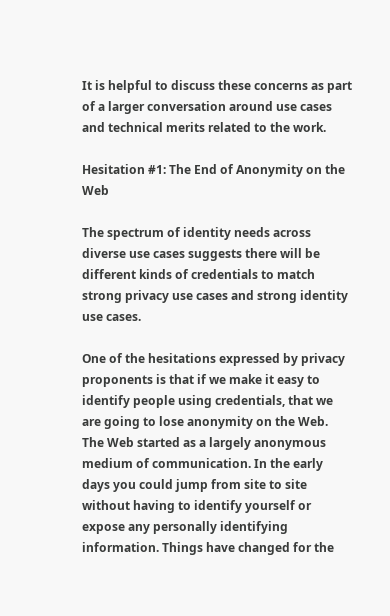It is helpful to discuss these concerns as part of a larger conversation around use cases and technical merits related to the work.

Hesitation #1: The End of Anonymity on the Web

The spectrum of identity needs across diverse use cases suggests there will be different kinds of credentials to match strong privacy use cases and strong identity use cases.

One of the hesitations expressed by privacy proponents is that if we make it easy to identify people using credentials, that we are going to lose anonymity on the Web. The Web started as a largely anonymous medium of communication. In the early days you could jump from site to site without having to identify yourself or expose any personally identifying information. Things have changed for the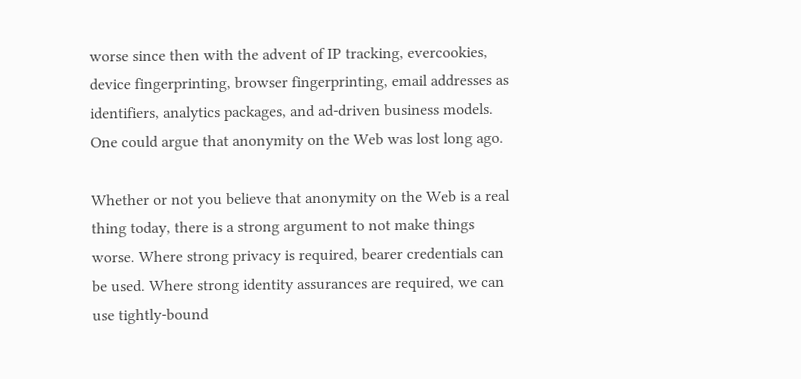worse since then with the advent of IP tracking, evercookies, device fingerprinting, browser fingerprinting, email addresses as identifiers, analytics packages, and ad-driven business models. One could argue that anonymity on the Web was lost long ago.

Whether or not you believe that anonymity on the Web is a real thing today, there is a strong argument to not make things worse. Where strong privacy is required, bearer credentials can be used. Where strong identity assurances are required, we can use tightly-bound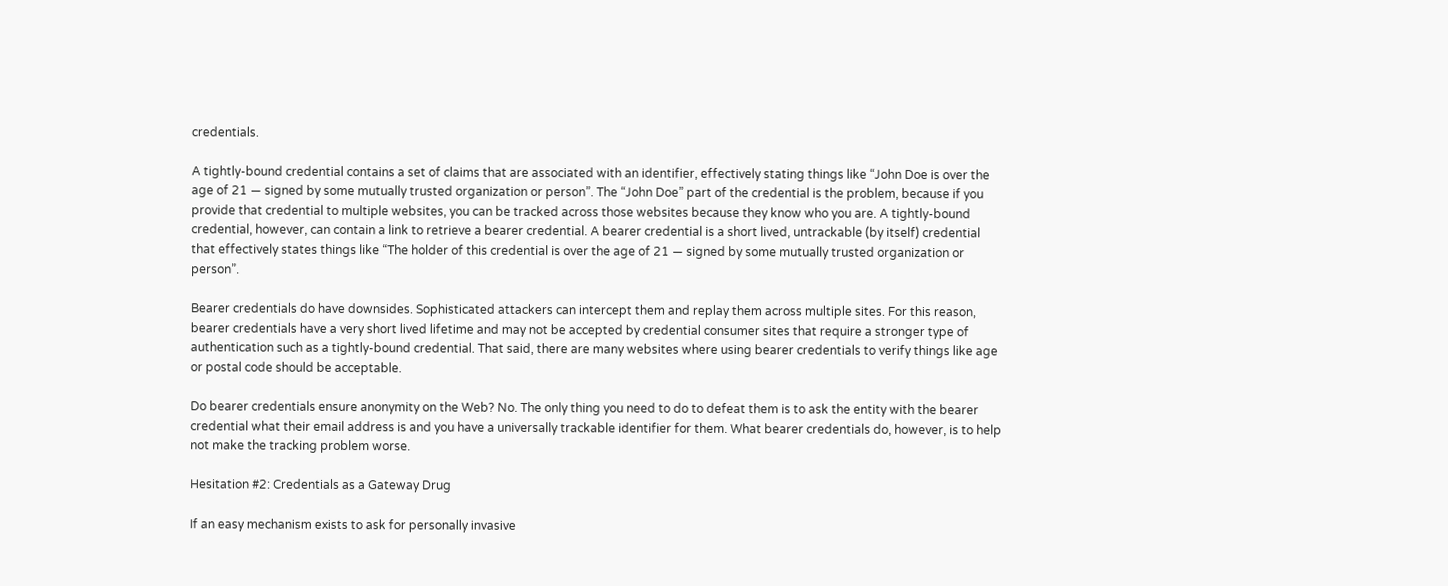credentials.

A tightly-bound credential contains a set of claims that are associated with an identifier, effectively stating things like “John Doe is over the age of 21 — signed by some mutually trusted organization or person”. The “John Doe” part of the credential is the problem, because if you provide that credential to multiple websites, you can be tracked across those websites because they know who you are. A tightly-bound credential, however, can contain a link to retrieve a bearer credential. A bearer credential is a short lived, untrackable (by itself) credential that effectively states things like “The holder of this credential is over the age of 21 — signed by some mutually trusted organization or person”.

Bearer credentials do have downsides. Sophisticated attackers can intercept them and replay them across multiple sites. For this reason, bearer credentials have a very short lived lifetime and may not be accepted by credential consumer sites that require a stronger type of authentication such as a tightly-bound credential. That said, there are many websites where using bearer credentials to verify things like age or postal code should be acceptable.

Do bearer credentials ensure anonymity on the Web? No. The only thing you need to do to defeat them is to ask the entity with the bearer credential what their email address is and you have a universally trackable identifier for them. What bearer credentials do, however, is to help not make the tracking problem worse.

Hesitation #2: Credentials as a Gateway Drug

If an easy mechanism exists to ask for personally invasive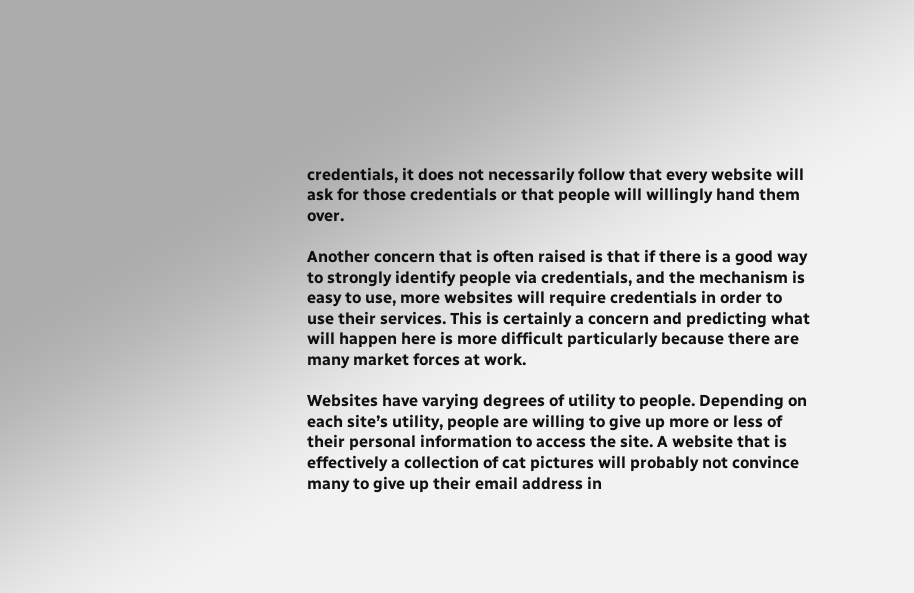credentials, it does not necessarily follow that every website will ask for those credentials or that people will willingly hand them over.

Another concern that is often raised is that if there is a good way to strongly identify people via credentials, and the mechanism is easy to use, more websites will require credentials in order to use their services. This is certainly a concern and predicting what will happen here is more difficult particularly because there are many market forces at work.

Websites have varying degrees of utility to people. Depending on each site’s utility, people are willing to give up more or less of their personal information to access the site. A website that is effectively a collection of cat pictures will probably not convince many to give up their email address in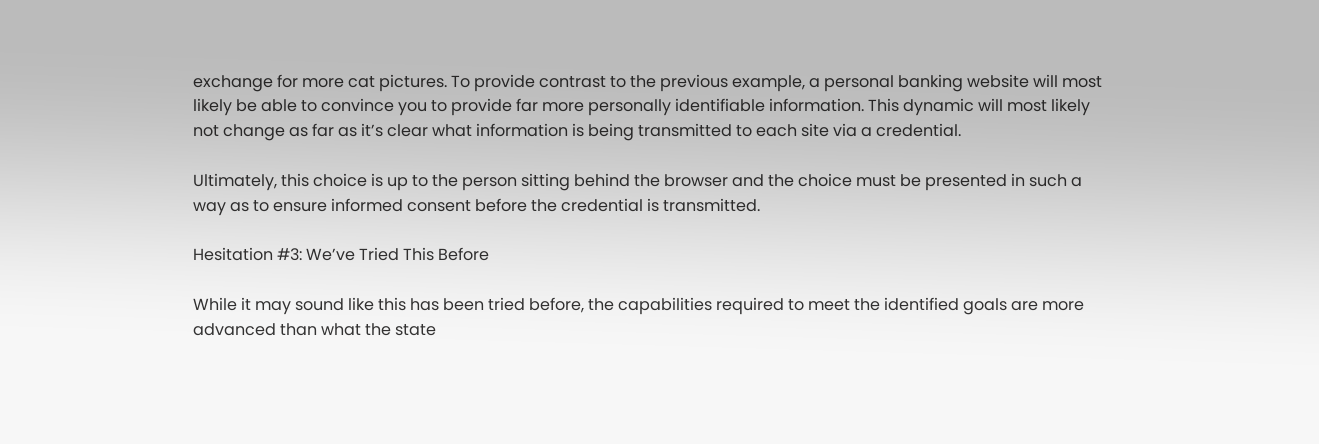exchange for more cat pictures. To provide contrast to the previous example, a personal banking website will most likely be able to convince you to provide far more personally identifiable information. This dynamic will most likely not change as far as it’s clear what information is being transmitted to each site via a credential.

Ultimately, this choice is up to the person sitting behind the browser and the choice must be presented in such a way as to ensure informed consent before the credential is transmitted.

Hesitation #3: We’ve Tried This Before

While it may sound like this has been tried before, the capabilities required to meet the identified goals are more advanced than what the state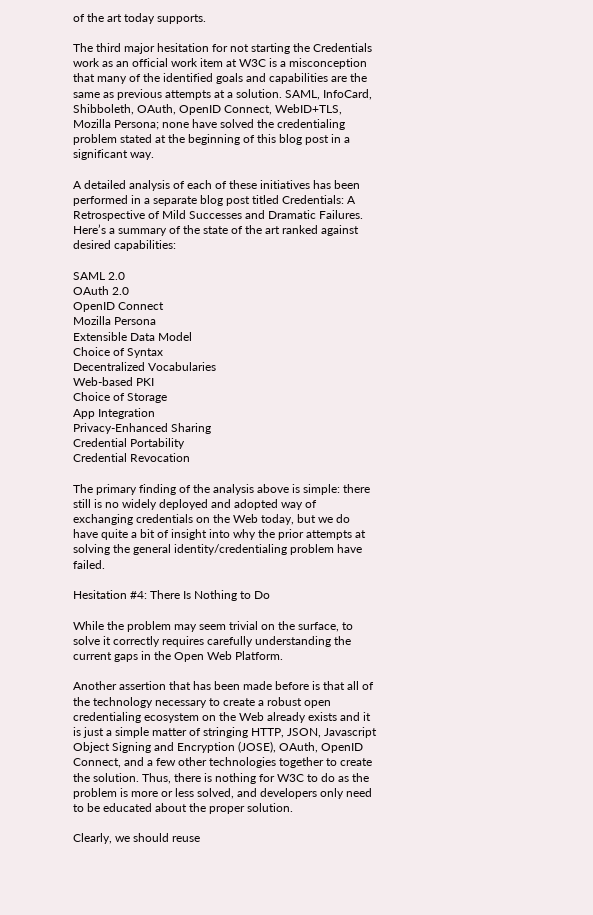of the art today supports.

The third major hesitation for not starting the Credentials work as an official work item at W3C is a misconception that many of the identified goals and capabilities are the same as previous attempts at a solution. SAML, InfoCard, Shibboleth, OAuth, OpenID Connect, WebID+TLS, Mozilla Persona; none have solved the credentialing problem stated at the beginning of this blog post in a significant way.

A detailed analysis of each of these initiatives has been performed in a separate blog post titled Credentials: A Retrospective of Mild Successes and Dramatic Failures. Here’s a summary of the state of the art ranked against desired capabilities:

SAML 2.0
OAuth 2.0
OpenID Connect
Mozilla Persona
Extensible Data Model
Choice of Syntax
Decentralized Vocabularies
Web-based PKI
Choice of Storage
App Integration
Privacy-Enhanced Sharing
Credential Portability
Credential Revocation

The primary finding of the analysis above is simple: there still is no widely deployed and adopted way of exchanging credentials on the Web today, but we do have quite a bit of insight into why the prior attempts at solving the general identity/credentialing problem have failed.

Hesitation #4: There Is Nothing to Do

While the problem may seem trivial on the surface, to solve it correctly requires carefully understanding the current gaps in the Open Web Platform.

Another assertion that has been made before is that all of the technology necessary to create a robust open credentialing ecosystem on the Web already exists and it is just a simple matter of stringing HTTP, JSON, Javascript Object Signing and Encryption (JOSE), OAuth, OpenID Connect, and a few other technologies together to create the solution. Thus, there is nothing for W3C to do as the problem is more or less solved, and developers only need to be educated about the proper solution.

Clearly, we should reuse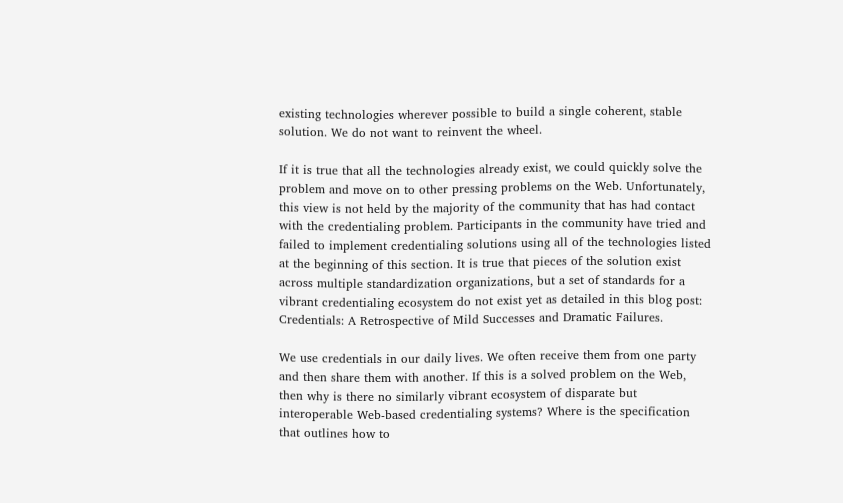existing technologies wherever possible to build a single coherent, stable solution. We do not want to reinvent the wheel.

If it is true that all the technologies already exist, we could quickly solve the problem and move on to other pressing problems on the Web. Unfortunately, this view is not held by the majority of the community that has had contact with the credentialing problem. Participants in the community have tried and failed to implement credentialing solutions using all of the technologies listed at the beginning of this section. It is true that pieces of the solution exist across multiple standardization organizations, but a set of standards for a vibrant credentialing ecosystem do not exist yet as detailed in this blog post: Credentials: A Retrospective of Mild Successes and Dramatic Failures.

We use credentials in our daily lives. We often receive them from one party and then share them with another. If this is a solved problem on the Web, then why is there no similarly vibrant ecosystem of disparate but interoperable Web-based credentialing systems? Where is the specification that outlines how to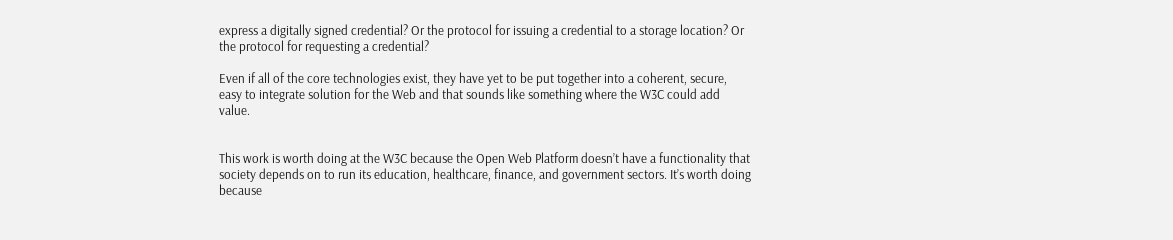express a digitally signed credential? Or the protocol for issuing a credential to a storage location? Or the protocol for requesting a credential?

Even if all of the core technologies exist, they have yet to be put together into a coherent, secure, easy to integrate solution for the Web and that sounds like something where the W3C could add value.


This work is worth doing at the W3C because the Open Web Platform doesn’t have a functionality that society depends on to run its education, healthcare, finance, and government sectors. It’s worth doing because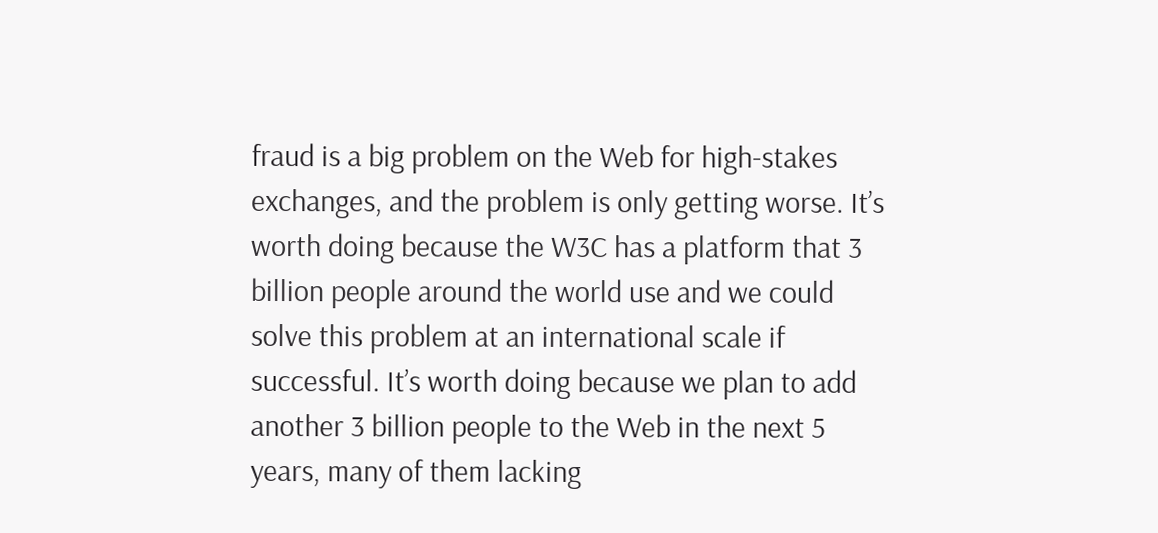fraud is a big problem on the Web for high-stakes exchanges, and the problem is only getting worse. It’s worth doing because the W3C has a platform that 3 billion people around the world use and we could solve this problem at an international scale if successful. It’s worth doing because we plan to add another 3 billion people to the Web in the next 5 years, many of them lacking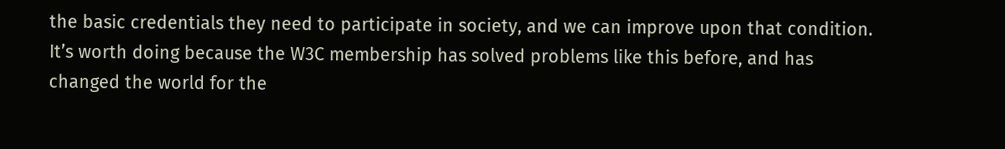the basic credentials they need to participate in society, and we can improve upon that condition. It’s worth doing because the W3C membership has solved problems like this before, and has changed the world for the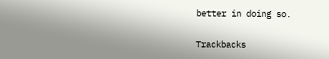better in doing so.

Trackbacks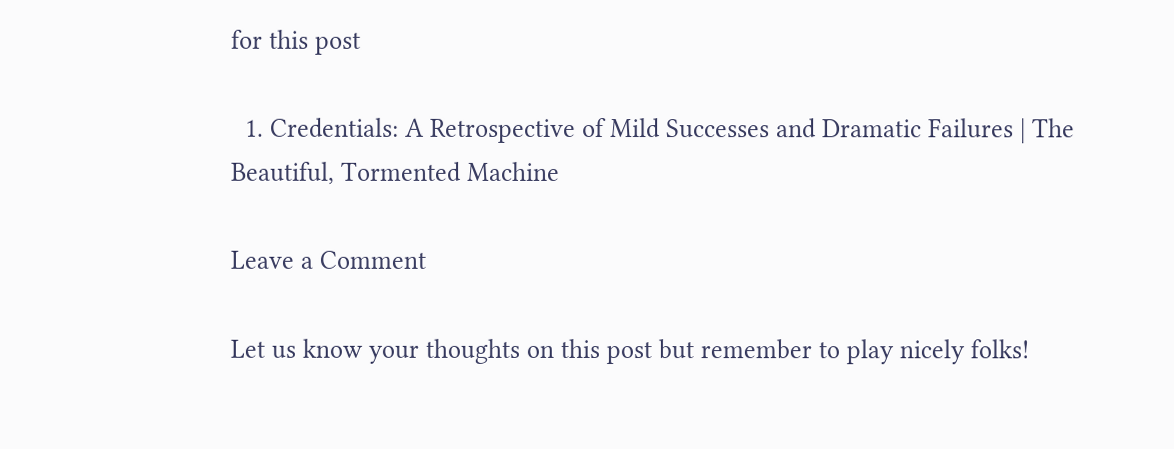for this post

  1. Credentials: A Retrospective of Mild Successes and Dramatic Failures | The Beautiful, Tormented Machine

Leave a Comment

Let us know your thoughts on this post but remember to play nicely folks!